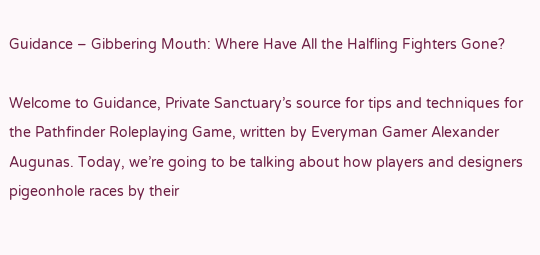Guidance – Gibbering Mouth: Where Have All the Halfling Fighters Gone?

Welcome to Guidance, Private Sanctuary’s source for tips and techniques for the Pathfinder Roleplaying Game, written by Everyman Gamer Alexander Augunas. Today, we’re going to be talking about how players and designers pigeonhole races by their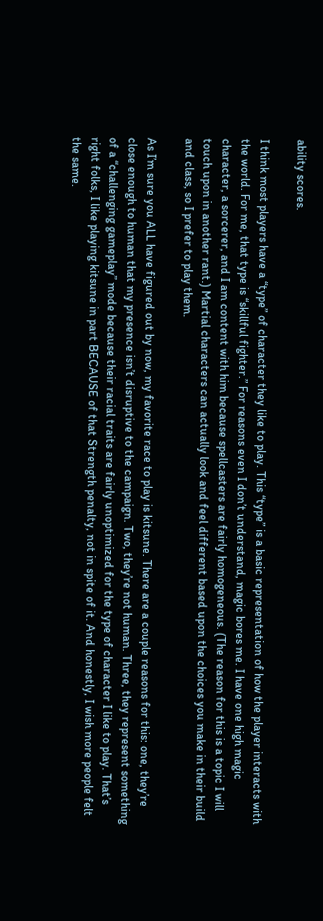ability scores.

I think most players have a “type” of character they like to play. This “type” is a basic representation of how the player interacts with the world. For me, that type is “skillful fighter.” For reasons even I don’t understand, magic bores me. I have one high magic character, a sorcerer, and I am content with him because spellcasters are fairly homogeneous. (The reason for this is a topic I will touch upon in another rant.) Martial characters can actually look and feel different based upon the choices you make in their build and class, so I prefer to play them.

As I’m sure you ALL have figured out by now, my favorite race to play is kitsune. There are a couple reasons for this: one, they’re close enough to human that my presence isn’t disruptive to the campaign. Two, they’re not human. Three, they represent something of a “challenging gameplay” mode because their racial traits are fairly unoptimized for the type of character I like to play. That’s right folks, I like playing kitsune in part BECAUSE of that Strength penalty, not in spite of it. And honestly, I wish more people felt the same.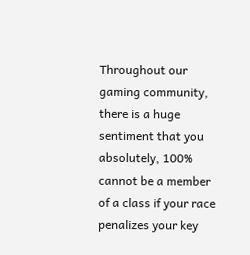Throughout our gaming community, there is a huge sentiment that you absolutely, 100% cannot be a member of a class if your race penalizes your key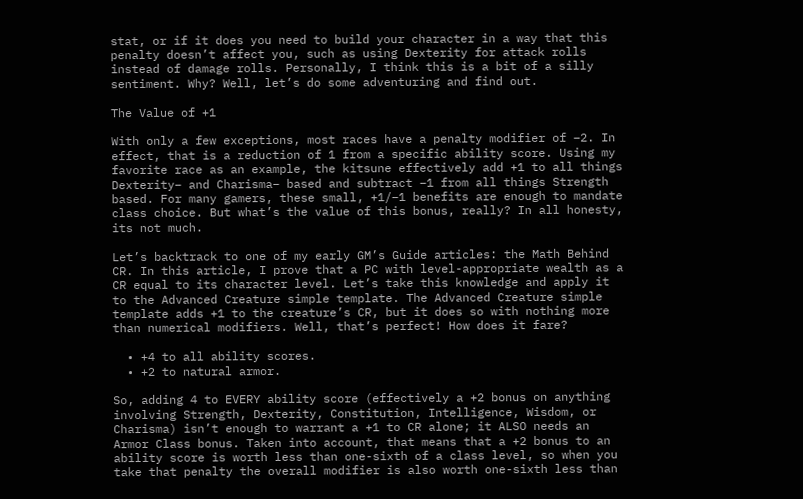stat, or if it does you need to build your character in a way that this penalty doesn’t affect you, such as using Dexterity for attack rolls instead of damage rolls. Personally, I think this is a bit of a silly sentiment. Why? Well, let’s do some adventuring and find out.

The Value of +1

With only a few exceptions, most races have a penalty modifier of –2. In effect, that is a reduction of 1 from a specific ability score. Using my favorite race as an example, the kitsune effectively add +1 to all things Dexterity– and Charisma– based and subtract –1 from all things Strength based. For many gamers, these small, +1/–1 benefits are enough to mandate class choice. But what’s the value of this bonus, really? In all honesty, its not much.

Let’s backtrack to one of my early GM’s Guide articles: the Math Behind CR. In this article, I prove that a PC with level-appropriate wealth as a CR equal to its character level. Let’s take this knowledge and apply it to the Advanced Creature simple template. The Advanced Creature simple template adds +1 to the creature’s CR, but it does so with nothing more than numerical modifiers. Well, that’s perfect! How does it fare?

  • +4 to all ability scores.
  • +2 to natural armor.

So, adding 4 to EVERY ability score (effectively a +2 bonus on anything involving Strength, Dexterity, Constitution, Intelligence, Wisdom, or Charisma) isn’t enough to warrant a +1 to CR alone; it ALSO needs an Armor Class bonus. Taken into account, that means that a +2 bonus to an ability score is worth less than one-sixth of a class level, so when you take that penalty the overall modifier is also worth one-sixth less than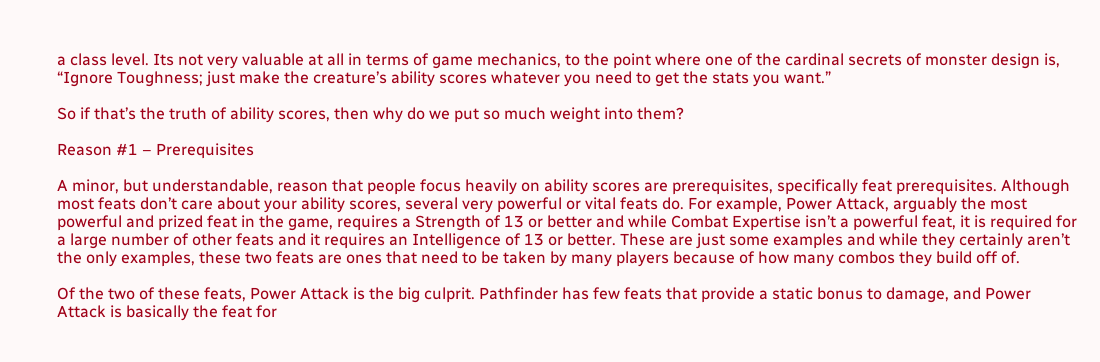a class level. Its not very valuable at all in terms of game mechanics, to the point where one of the cardinal secrets of monster design is, “Ignore Toughness; just make the creature’s ability scores whatever you need to get the stats you want.”

So if that’s the truth of ability scores, then why do we put so much weight into them?

Reason #1 – Prerequisites

A minor, but understandable, reason that people focus heavily on ability scores are prerequisites, specifically feat prerequisites. Although most feats don’t care about your ability scores, several very powerful or vital feats do. For example, Power Attack, arguably the most powerful and prized feat in the game, requires a Strength of 13 or better and while Combat Expertise isn’t a powerful feat, it is required for a large number of other feats and it requires an Intelligence of 13 or better. These are just some examples and while they certainly aren’t the only examples, these two feats are ones that need to be taken by many players because of how many combos they build off of.

Of the two of these feats, Power Attack is the big culprit. Pathfinder has few feats that provide a static bonus to damage, and Power Attack is basically the feat for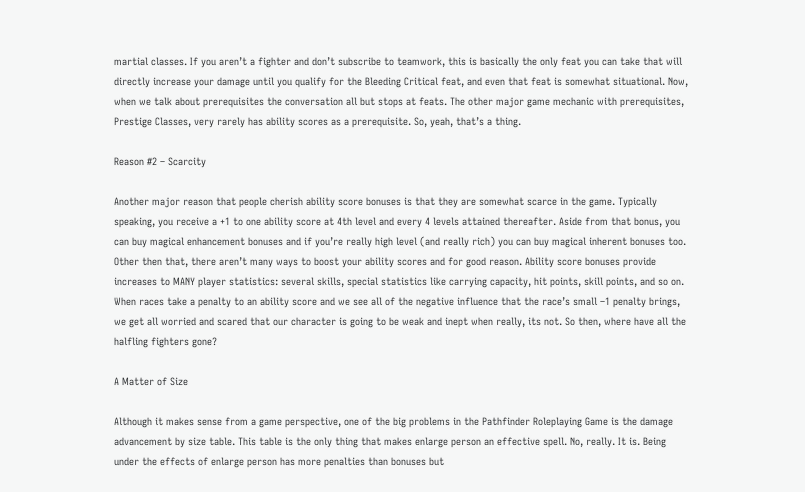martial classes. If you aren’t a fighter and don’t subscribe to teamwork, this is basically the only feat you can take that will directly increase your damage until you qualify for the Bleeding Critical feat, and even that feat is somewhat situational. Now, when we talk about prerequisites the conversation all but stops at feats. The other major game mechanic with prerequisites, Prestige Classes, very rarely has ability scores as a prerequisite. So, yeah, that’s a thing.

Reason #2 – Scarcity

Another major reason that people cherish ability score bonuses is that they are somewhat scarce in the game. Typically speaking, you receive a +1 to one ability score at 4th level and every 4 levels attained thereafter. Aside from that bonus, you can buy magical enhancement bonuses and if you’re really high level (and really rich) you can buy magical inherent bonuses too. Other then that, there aren’t many ways to boost your ability scores and for good reason. Ability score bonuses provide increases to MANY player statistics: several skills, special statistics like carrying capacity, hit points, skill points, and so on. When races take a penalty to an ability score and we see all of the negative influence that the race’s small –1 penalty brings, we get all worried and scared that our character is going to be weak and inept when really, its not. So then, where have all the halfling fighters gone?

A Matter of Size

Although it makes sense from a game perspective, one of the big problems in the Pathfinder Roleplaying Game is the damage advancement by size table. This table is the only thing that makes enlarge person an effective spell. No, really. It is. Being under the effects of enlarge person has more penalties than bonuses but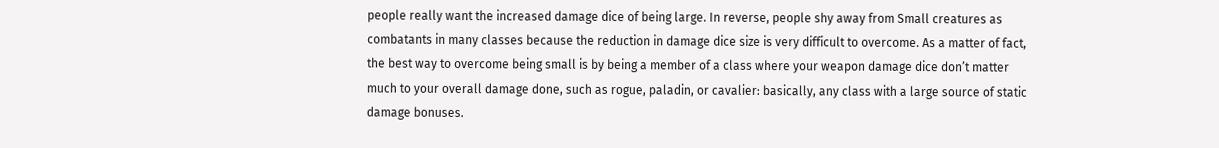people really want the increased damage dice of being large. In reverse, people shy away from Small creatures as combatants in many classes because the reduction in damage dice size is very difficult to overcome. As a matter of fact, the best way to overcome being small is by being a member of a class where your weapon damage dice don’t matter much to your overall damage done, such as rogue, paladin, or cavalier: basically, any class with a large source of static damage bonuses.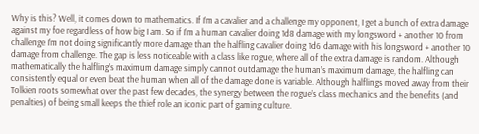Why is this? Well, it comes down to mathematics. If I’m a cavalier and a challenge my opponent, I get a bunch of extra damage against my foe regardless of how big I am. So if I’m a human cavalier doing 1d8 damage with my longsword + another 10 from challenge I’m not doing significantly more damage than the halfling cavalier doing 1d6 damage with his longsword + another 10 damage from challenge. The gap is less noticeable with a class like rogue, where all of the extra damage is random. Although mathematically the halfling’s maximum damage simply cannot outdamage the human’s maximum damage, the halfling can consistently equal or even beat the human when all of the damage done is variable. Although halflings moved away from their Tolkien roots somewhat over the past few decades, the synergy between the rogue’s class mechanics and the benefits (and penalties) of being small keeps the thief role an iconic part of gaming culture.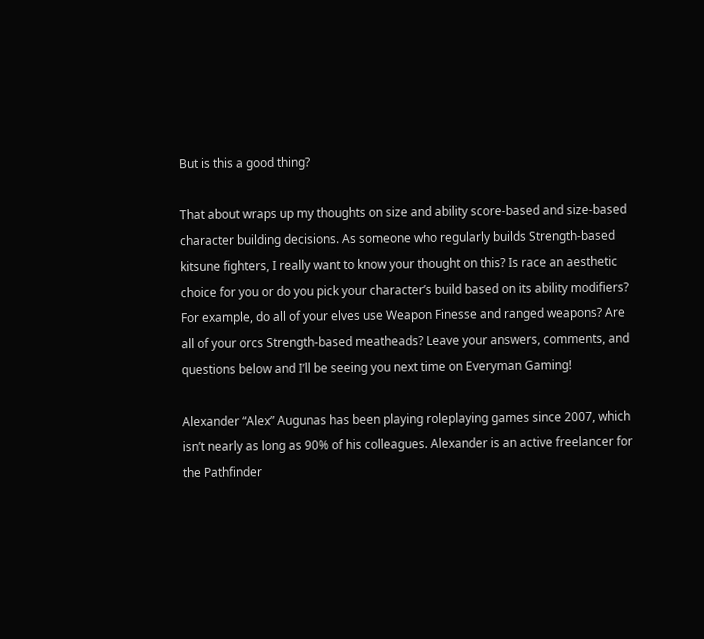But is this a good thing?

That about wraps up my thoughts on size and ability score-based and size-based character building decisions. As someone who regularly builds Strength-based kitsune fighters, I really want to know your thought on this? Is race an aesthetic choice for you or do you pick your character’s build based on its ability modifiers? For example, do all of your elves use Weapon Finesse and ranged weapons? Are all of your orcs Strength-based meatheads? Leave your answers, comments, and questions below and I’ll be seeing you next time on Everyman Gaming!

Alexander “Alex” Augunas has been playing roleplaying games since 2007, which isn’t nearly as long as 90% of his colleagues. Alexander is an active freelancer for the Pathfinder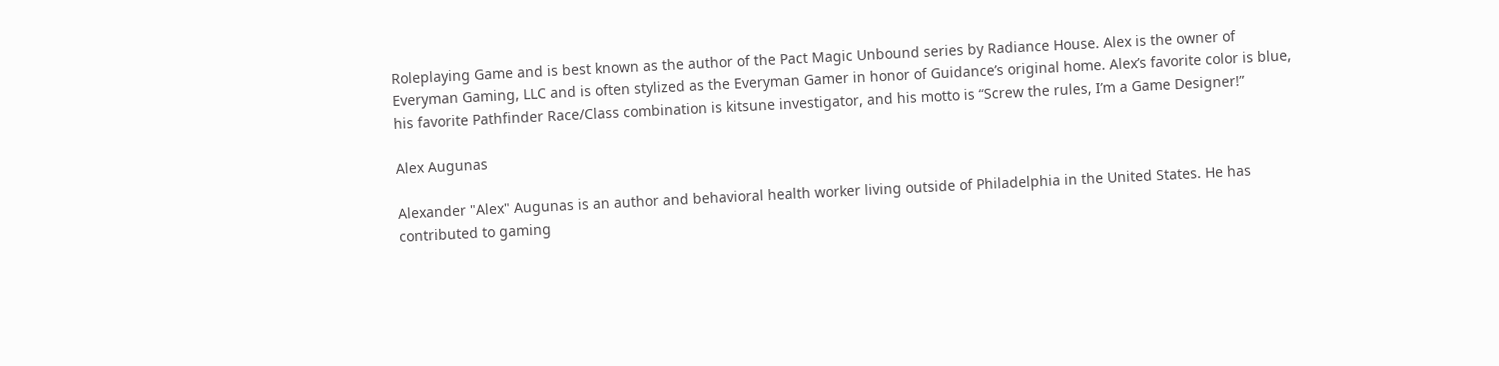Roleplaying Game and is best known as the author of the Pact Magic Unbound series by Radiance House. Alex is the owner of Everyman Gaming, LLC and is often stylized as the Everyman Gamer in honor of Guidance’s original home. Alex’s favorite color is blue, his favorite Pathfinder Race/Class combination is kitsune investigator, and his motto is “Screw the rules, I’m a Game Designer!”

Alex Augunas

Alexander "Alex" Augunas is an author and behavioral health worker living outside of Philadelphia in the United States. He has contributed to gaming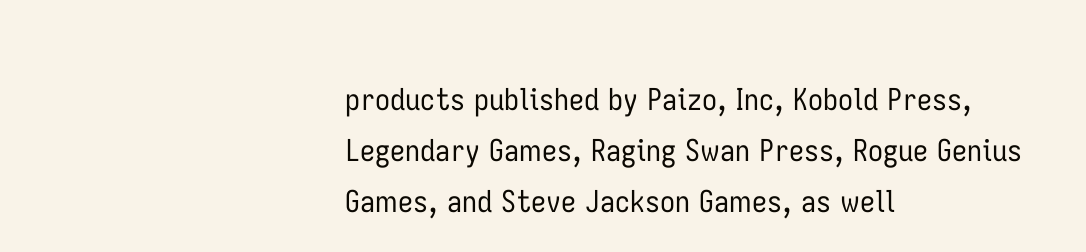products published by Paizo, Inc, Kobold Press, Legendary Games, Raging Swan Press, Rogue Genius Games, and Steve Jackson Games, as well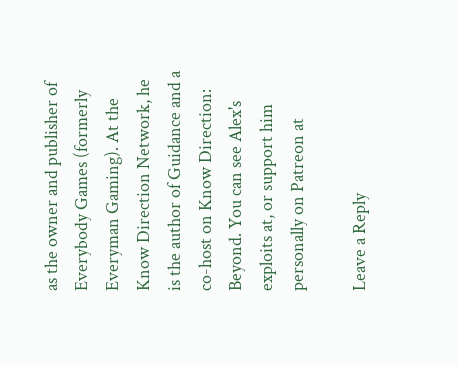as the owner and publisher of Everybody Games (formerly Everyman Gaming). At the Know Direction Network, he is the author of Guidance and a co-host on Know Direction: Beyond. You can see Alex's exploits at, or support him personally on Patreon at

Leave a Reply